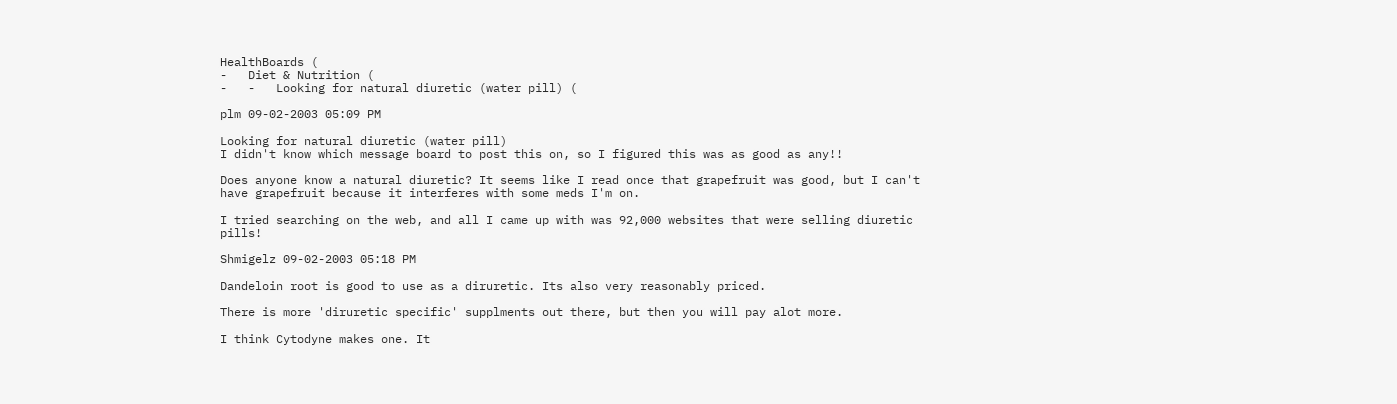HealthBoards (
-   Diet & Nutrition (
-   -   Looking for natural diuretic (water pill) (

plm 09-02-2003 05:09 PM

Looking for natural diuretic (water pill)
I didn't know which message board to post this on, so I figured this was as good as any!!

Does anyone know a natural diuretic? It seems like I read once that grapefruit was good, but I can't have grapefruit because it interferes with some meds I'm on.

I tried searching on the web, and all I came up with was 92,000 websites that were selling diuretic pills!

Shmigelz 09-02-2003 05:18 PM

Dandeloin root is good to use as a diruretic. Its also very reasonably priced.

There is more 'diruretic specific' supplments out there, but then you will pay alot more.

I think Cytodyne makes one. It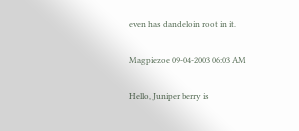even has dandeloin root in it.

Magpiezoe 09-04-2003 06:03 AM

Hello, Juniper berry is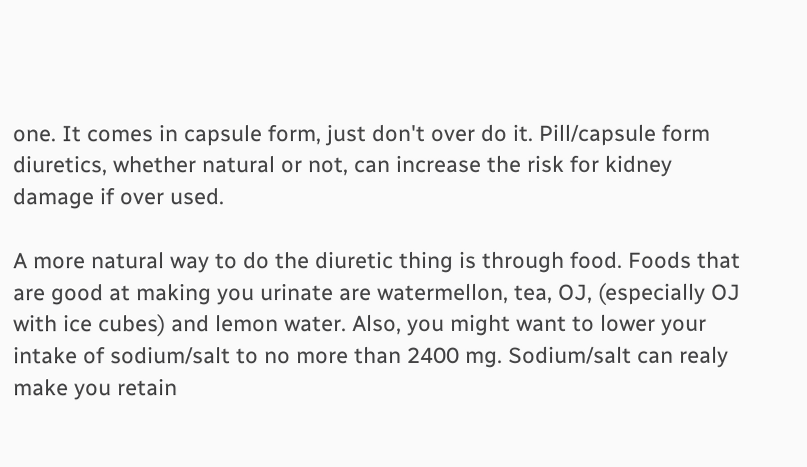one. It comes in capsule form, just don't over do it. Pill/capsule form diuretics, whether natural or not, can increase the risk for kidney damage if over used.

A more natural way to do the diuretic thing is through food. Foods that are good at making you urinate are watermellon, tea, OJ, (especially OJ with ice cubes) and lemon water. Also, you might want to lower your intake of sodium/salt to no more than 2400 mg. Sodium/salt can realy make you retain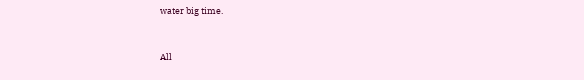water big time.


All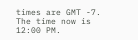times are GMT -7. The time now is 12:00 PM.